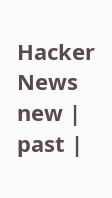Hacker News new | past |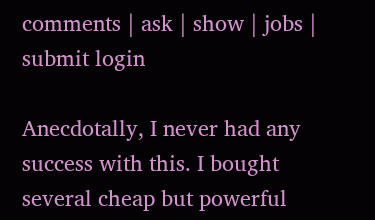comments | ask | show | jobs | submit login

Anecdotally, I never had any success with this. I bought several cheap but powerful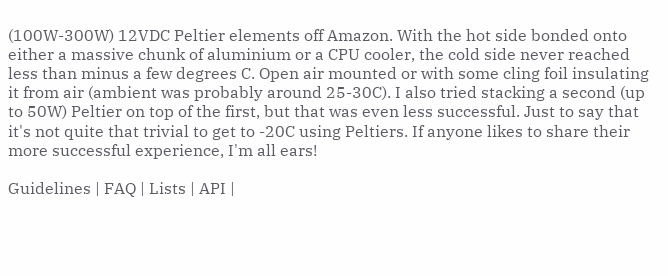(100W-300W) 12VDC Peltier elements off Amazon. With the hot side bonded onto either a massive chunk of aluminium or a CPU cooler, the cold side never reached less than minus a few degrees C. Open air mounted or with some cling foil insulating it from air (ambient was probably around 25-30C). I also tried stacking a second (up to 50W) Peltier on top of the first, but that was even less successful. Just to say that it's not quite that trivial to get to -20C using Peltiers. If anyone likes to share their more successful experience, I'm all ears!

Guidelines | FAQ | Lists | API |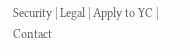Security | Legal | Apply to YC | Contact